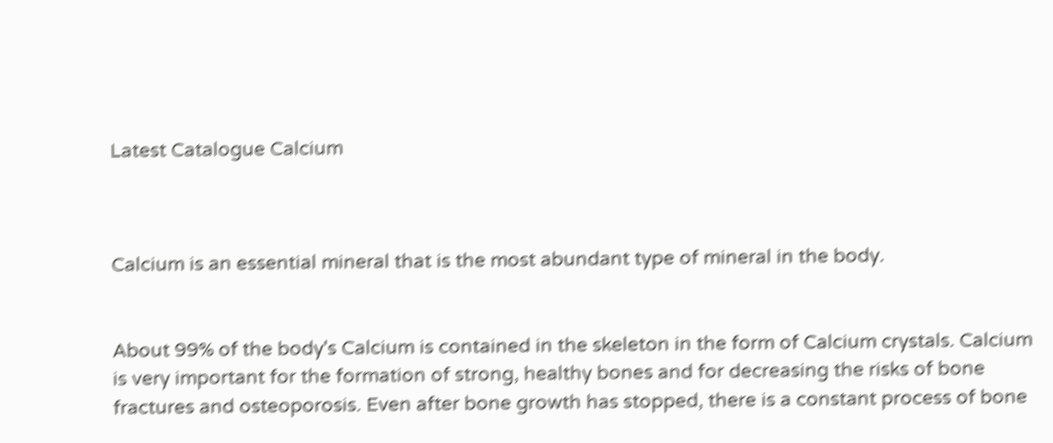Latest Catalogue Calcium



Calcium is an essential mineral that is the most abundant type of mineral in the body.


About 99% of the body's Calcium is contained in the skeleton in the form of Calcium crystals. Calcium is very important for the formation of strong, healthy bones and for decreasing the risks of bone fractures and osteoporosis. Even after bone growth has stopped, there is a constant process of bone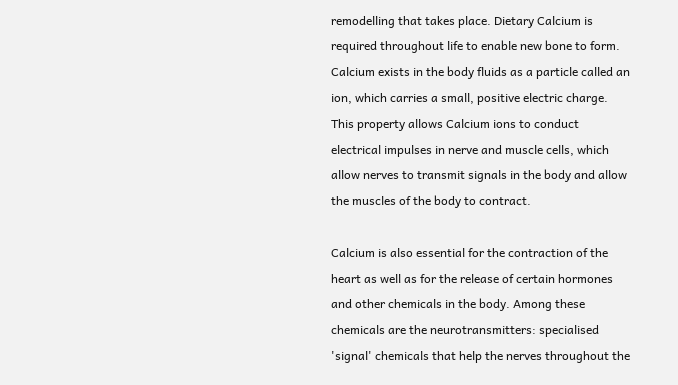remodelling that takes place. Dietary Calcium is required throughout life to enable new bone to form. Calcium exists in the body fluids as a particle called an ion, which carries a small, positive electric charge. This property allows Calcium ions to conduct electrical impulses in nerve and muscle cells, which allow nerves to transmit signals in the body and allow the muscles of the body to contract.

Calcium is also essential for the contraction of the heart as well as for the release of certain hormones and other chemicals in the body. Among these chemicals are the neurotransmitters: specialised 'signal' chemicals that help the nerves throughout the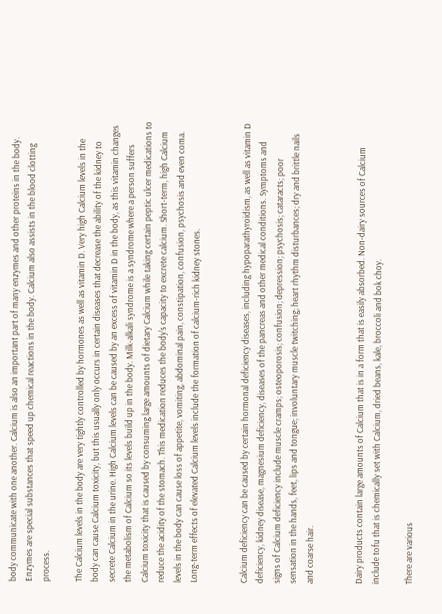body communicate with one another. Calcium is also an important part of many enzymes and other proteins in the body. Enzymes are special substances that speed up chemical reactions in the body. Calcium also assists in the blood clotting process.

The Calcium levels in the body are very tightly controlled by hormones as well as vitamin D. Very high Calcium levels in the body can cause Calcium toxicity, but this usually only occurs in certain diseases that decrease the ability of the kidney to secrete Calcium in the urine. High Calcium levels can be caused by an excess of vitamin D in the body, as this vitamin changes the metabolism of Calcium so its levels build up in the body. Milk-alkali syndrome is a syndrome where a person suffers Calcium toxicity that is caused by consuming large amounts of dietary Calcium while taking certain peptic ulcer medications to reduce the acidity of the stomach. This medication reduces the body's capacity to excrete calcium. Short-term, high Calcium levels in the body can cause loss of appetite, vomiting, abdominal pain, constipation, confusion, psychosis and even coma. Long-term effects of elevated Calcium levels include the formation of calcium-rich kidney stones.


Calcium deficiency can be caused by certain hormonal deficiency diseases, including hypoparathyroidism, as well as vitamin D deficiency, kidney disease, magnesium deficiency, diseases of the pancreas and other medical conditions. Symptoms and signs of Calcium deficiency include muscle cramps; osteoporosis; confusion; depression; psychosis; cataracts; poor sensation in the hands, feet, lips and tongue; involuntary muscle twitching; heart rhythm disturbances; dry and brittle nails and coarse hair.


Dairy products contain large amounts of Calcium that is in a form that is easily absorbed. Non-dairy sources of Calcium include tofu that is chemically set with Calcium, dried beans, kale, broccoli and bok choy.

There are various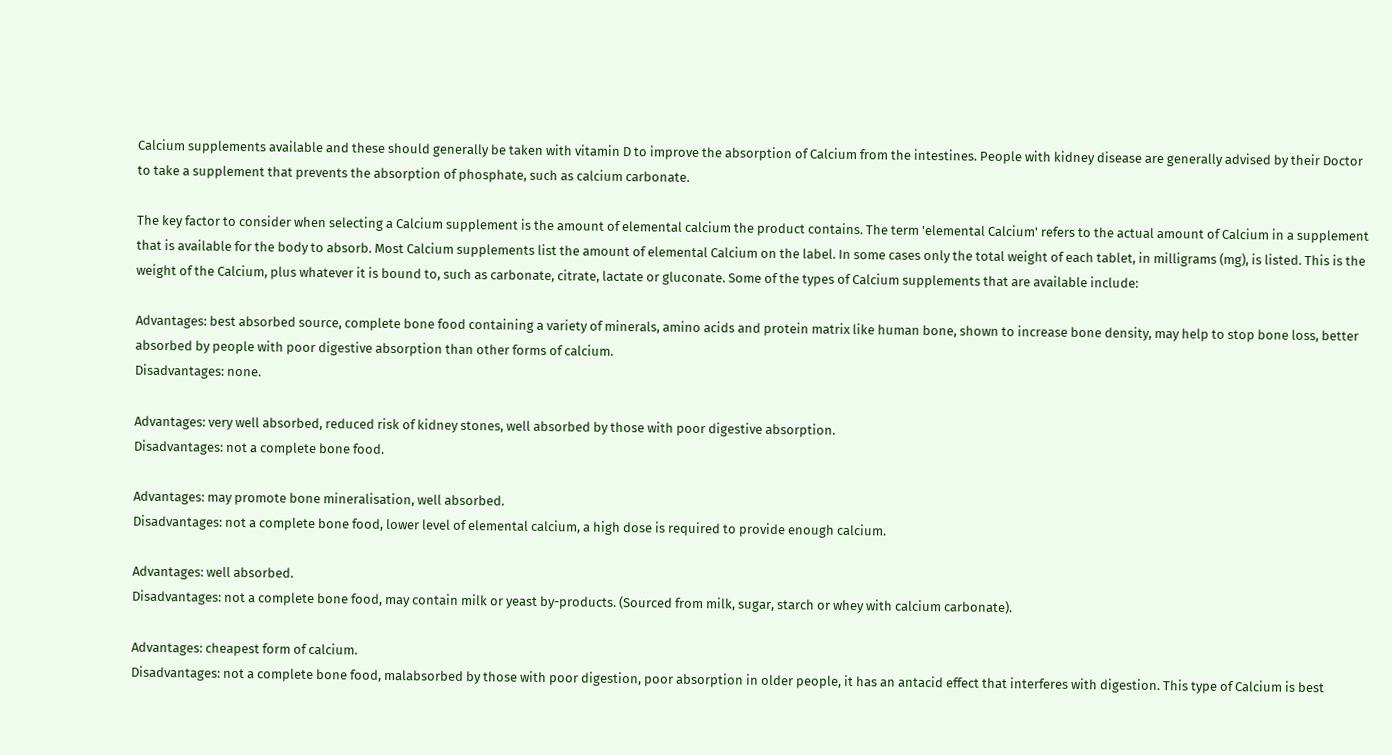Calcium supplements available and these should generally be taken with vitamin D to improve the absorption of Calcium from the intestines. People with kidney disease are generally advised by their Doctor to take a supplement that prevents the absorption of phosphate, such as calcium carbonate.

The key factor to consider when selecting a Calcium supplement is the amount of elemental calcium the product contains. The term 'elemental Calcium' refers to the actual amount of Calcium in a supplement that is available for the body to absorb. Most Calcium supplements list the amount of elemental Calcium on the label. In some cases only the total weight of each tablet, in milligrams (mg), is listed. This is the weight of the Calcium, plus whatever it is bound to, such as carbonate, citrate, lactate or gluconate. Some of the types of Calcium supplements that are available include:

Advantages: best absorbed source, complete bone food containing a variety of minerals, amino acids and protein matrix like human bone, shown to increase bone density, may help to stop bone loss, better absorbed by people with poor digestive absorption than other forms of calcium.
Disadvantages: none.

Advantages: very well absorbed, reduced risk of kidney stones, well absorbed by those with poor digestive absorption.
Disadvantages: not a complete bone food.

Advantages: may promote bone mineralisation, well absorbed.
Disadvantages: not a complete bone food, lower level of elemental calcium, a high dose is required to provide enough calcium.

Advantages: well absorbed.
Disadvantages: not a complete bone food, may contain milk or yeast by-products. (Sourced from milk, sugar, starch or whey with calcium carbonate).

Advantages: cheapest form of calcium.
Disadvantages: not a complete bone food, malabsorbed by those with poor digestion, poor absorption in older people, it has an antacid effect that interferes with digestion. This type of Calcium is best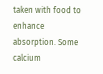taken with food to enhance absorption. Some calcium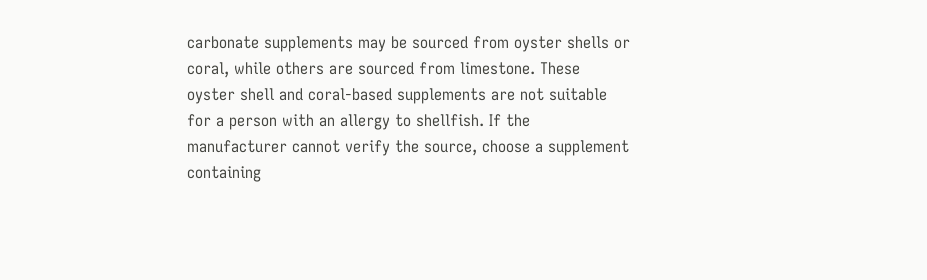carbonate supplements may be sourced from oyster shells or coral, while others are sourced from limestone. These oyster shell and coral-based supplements are not suitable for a person with an allergy to shellfish. If the manufacturer cannot verify the source, choose a supplement containing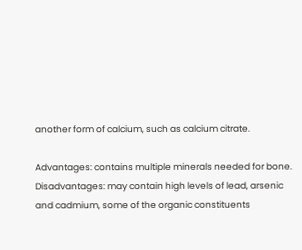another form of calcium, such as calcium citrate.

Advantages: contains multiple minerals needed for bone.
Disadvantages: may contain high levels of lead, arsenic and cadmium, some of the organic constituents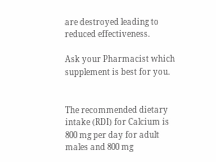are destroyed leading to reduced effectiveness.

Ask your Pharmacist which supplement is best for you.


The recommended dietary intake (RDI) for Calcium is 800 mg per day for adult males and 800 mg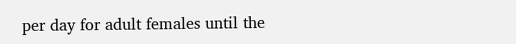per day for adult females until the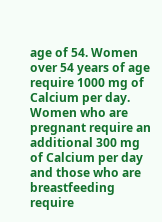age of 54. Women over 54 years of age require 1000 mg of Calcium per day. Women who are pregnant require an additional 300 mg of Calcium per day and those who are breastfeeding require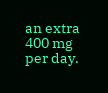an extra 400 mg per day.